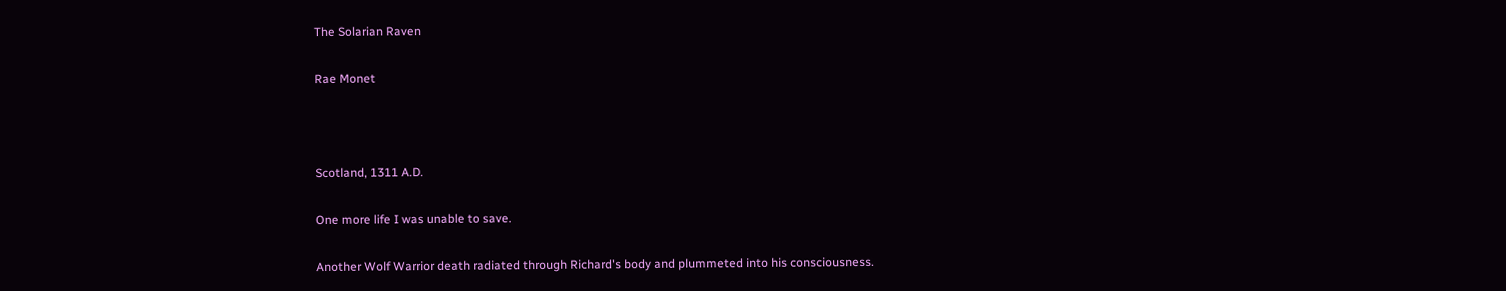The Solarian Raven

Rae Monet



Scotland, 1311 A.D.

One more life I was unable to save.

Another Wolf Warrior death radiated through Richard's body and plummeted into his consciousness.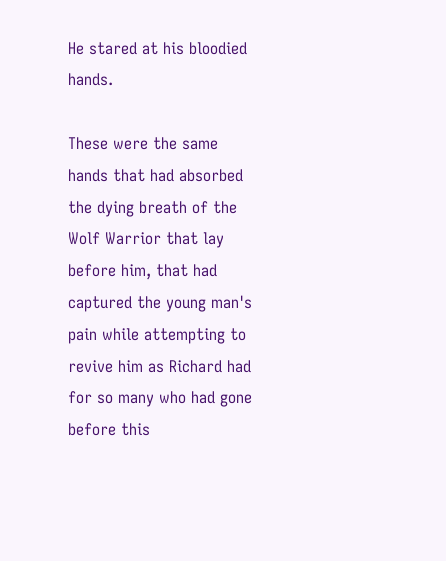He stared at his bloodied hands.

These were the same hands that had absorbed the dying breath of the Wolf Warrior that lay before him, that had captured the young man's pain while attempting to revive him as Richard had for so many who had gone before this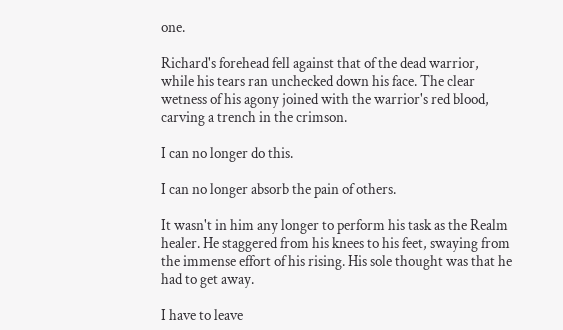one.

Richard's forehead fell against that of the dead warrior, while his tears ran unchecked down his face. The clear wetness of his agony joined with the warrior's red blood, carving a trench in the crimson.

I can no longer do this.

I can no longer absorb the pain of others.

It wasn't in him any longer to perform his task as the Realm healer. He staggered from his knees to his feet, swaying from the immense effort of his rising. His sole thought was that he had to get away.

I have to leave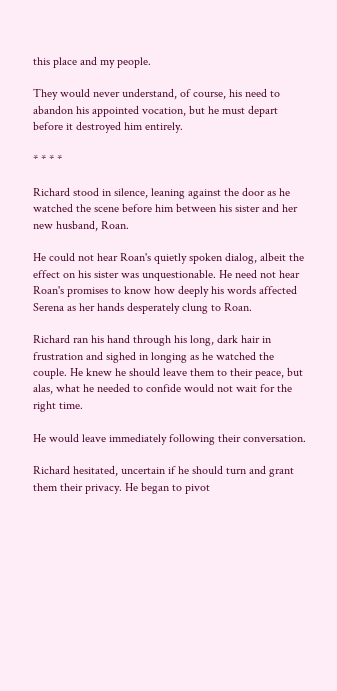this place and my people.

They would never understand, of course, his need to abandon his appointed vocation, but he must depart before it destroyed him entirely.

* * * *

Richard stood in silence, leaning against the door as he watched the scene before him between his sister and her new husband, Roan.

He could not hear Roan's quietly spoken dialog, albeit the effect on his sister was unquestionable. He need not hear Roan's promises to know how deeply his words affected Serena as her hands desperately clung to Roan.

Richard ran his hand through his long, dark hair in frustration and sighed in longing as he watched the couple. He knew he should leave them to their peace, but alas, what he needed to confide would not wait for the right time.

He would leave immediately following their conversation.

Richard hesitated, uncertain if he should turn and grant them their privacy. He began to pivot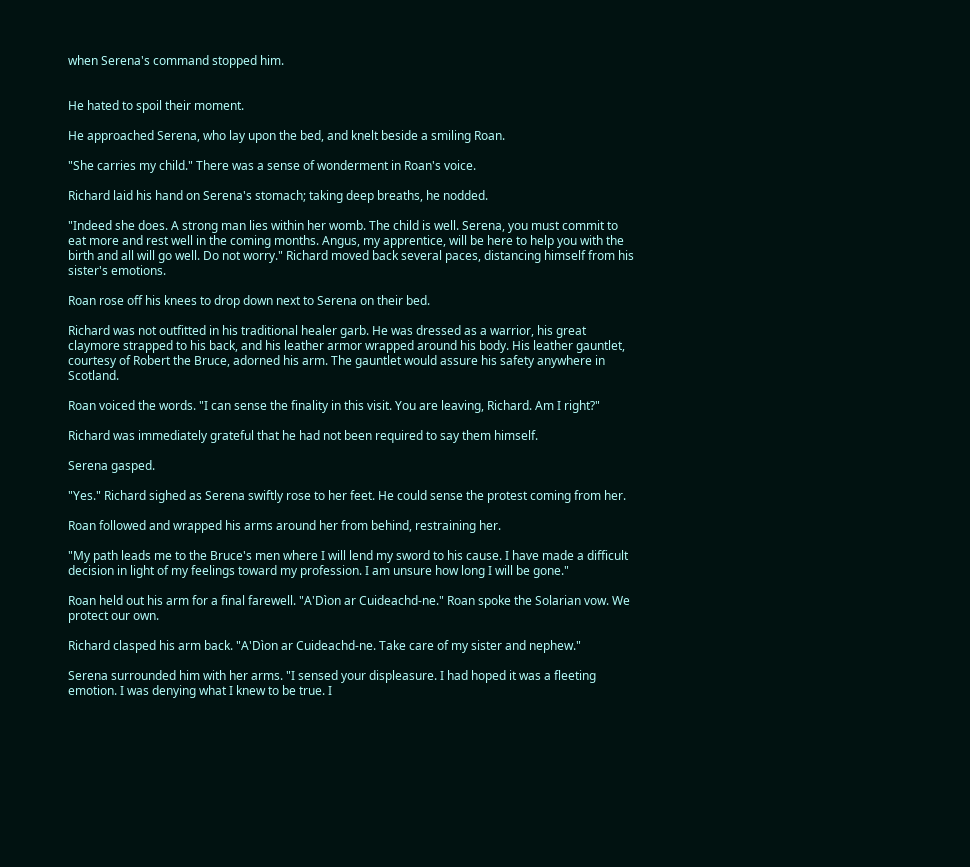when Serena's command stopped him.


He hated to spoil their moment.

He approached Serena, who lay upon the bed, and knelt beside a smiling Roan.

"She carries my child." There was a sense of wonderment in Roan's voice.

Richard laid his hand on Serena's stomach; taking deep breaths, he nodded.

"Indeed she does. A strong man lies within her womb. The child is well. Serena, you must commit to eat more and rest well in the coming months. Angus, my apprentice, will be here to help you with the birth and all will go well. Do not worry." Richard moved back several paces, distancing himself from his sister's emotions.

Roan rose off his knees to drop down next to Serena on their bed.

Richard was not outfitted in his traditional healer garb. He was dressed as a warrior, his great claymore strapped to his back, and his leather armor wrapped around his body. His leather gauntlet, courtesy of Robert the Bruce, adorned his arm. The gauntlet would assure his safety anywhere in Scotland.

Roan voiced the words. "I can sense the finality in this visit. You are leaving, Richard. Am I right?"

Richard was immediately grateful that he had not been required to say them himself.

Serena gasped.

"Yes." Richard sighed as Serena swiftly rose to her feet. He could sense the protest coming from her.

Roan followed and wrapped his arms around her from behind, restraining her.

"My path leads me to the Bruce's men where I will lend my sword to his cause. I have made a difficult decision in light of my feelings toward my profession. I am unsure how long I will be gone."

Roan held out his arm for a final farewell. "A'Dìon ar Cuideachd-ne." Roan spoke the Solarian vow. We protect our own.

Richard clasped his arm back. "A'Dìon ar Cuideachd-ne. Take care of my sister and nephew."

Serena surrounded him with her arms. "I sensed your displeasure. I had hoped it was a fleeting emotion. I was denying what I knew to be true. I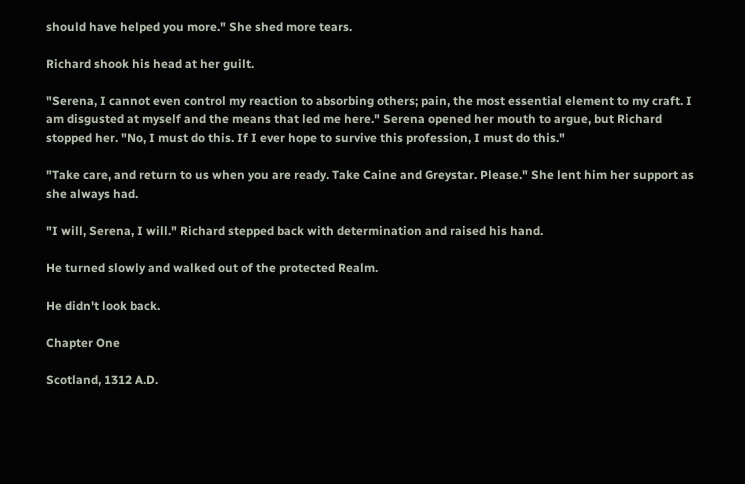should have helped you more." She shed more tears.

Richard shook his head at her guilt.

"Serena, I cannot even control my reaction to absorbing others; pain, the most essential element to my craft. I am disgusted at myself and the means that led me here." Serena opened her mouth to argue, but Richard stopped her. "No, I must do this. If I ever hope to survive this profession, I must do this."

"Take care, and return to us when you are ready. Take Caine and Greystar. Please." She lent him her support as she always had.

"I will, Serena, I will." Richard stepped back with determination and raised his hand.

He turned slowly and walked out of the protected Realm.

He didn't look back.

Chapter One

Scotland, 1312 A.D.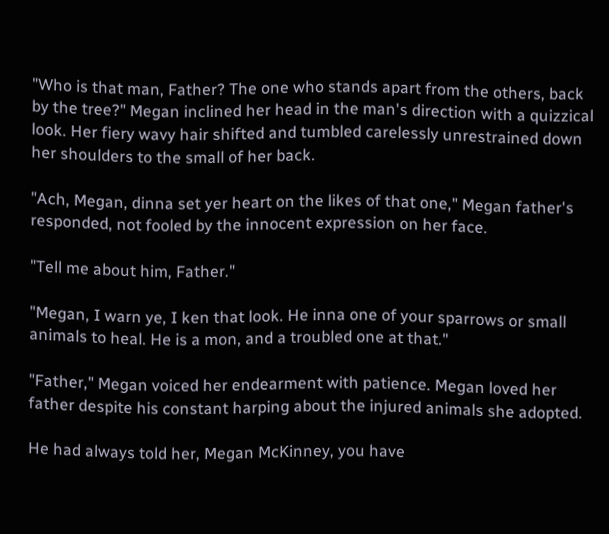"Who is that man, Father? The one who stands apart from the others, back by the tree?" Megan inclined her head in the man's direction with a quizzical look. Her fiery wavy hair shifted and tumbled carelessly unrestrained down her shoulders to the small of her back.

"Ach, Megan, dinna set yer heart on the likes of that one," Megan father's responded, not fooled by the innocent expression on her face.

"Tell me about him, Father."

"Megan, I warn ye, I ken that look. He inna one of your sparrows or small animals to heal. He is a mon, and a troubled one at that."

"Father," Megan voiced her endearment with patience. Megan loved her father despite his constant harping about the injured animals she adopted.

He had always told her, Megan McKinney, you have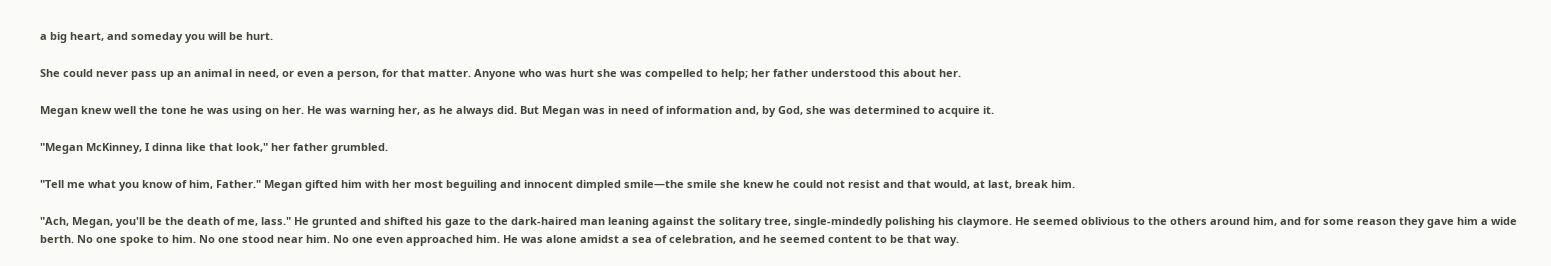a big heart, and someday you will be hurt.

She could never pass up an animal in need, or even a person, for that matter. Anyone who was hurt she was compelled to help; her father understood this about her.

Megan knew well the tone he was using on her. He was warning her, as he always did. But Megan was in need of information and, by God, she was determined to acquire it.

"Megan McKinney, I dinna like that look," her father grumbled.

"Tell me what you know of him, Father." Megan gifted him with her most beguiling and innocent dimpled smile—the smile she knew he could not resist and that would, at last, break him.

"Ach, Megan, you'll be the death of me, lass." He grunted and shifted his gaze to the dark-haired man leaning against the solitary tree, single-mindedly polishing his claymore. He seemed oblivious to the others around him, and for some reason they gave him a wide berth. No one spoke to him. No one stood near him. No one even approached him. He was alone amidst a sea of celebration, and he seemed content to be that way.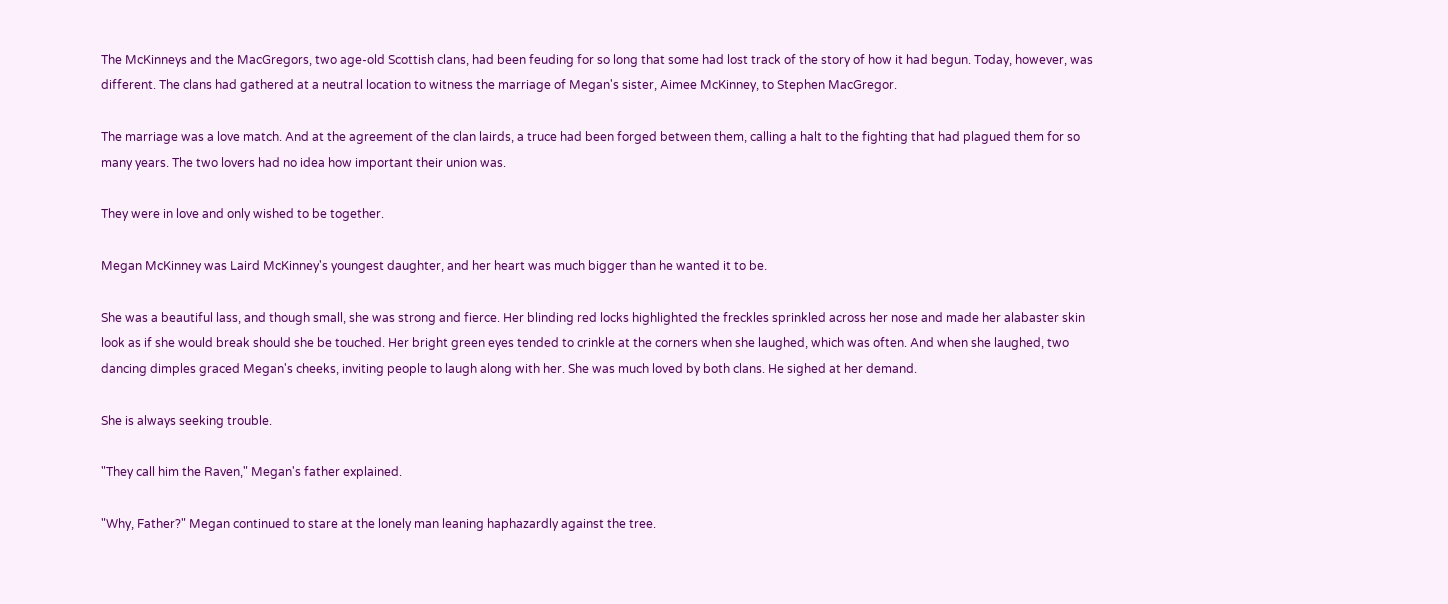The McKinneys and the MacGregors, two age-old Scottish clans, had been feuding for so long that some had lost track of the story of how it had begun. Today, however, was different. The clans had gathered at a neutral location to witness the marriage of Megan's sister, Aimee McKinney, to Stephen MacGregor.

The marriage was a love match. And at the agreement of the clan lairds, a truce had been forged between them, calling a halt to the fighting that had plagued them for so many years. The two lovers had no idea how important their union was.

They were in love and only wished to be together.

Megan McKinney was Laird McKinney's youngest daughter, and her heart was much bigger than he wanted it to be.

She was a beautiful lass, and though small, she was strong and fierce. Her blinding red locks highlighted the freckles sprinkled across her nose and made her alabaster skin look as if she would break should she be touched. Her bright green eyes tended to crinkle at the corners when she laughed, which was often. And when she laughed, two dancing dimples graced Megan's cheeks, inviting people to laugh along with her. She was much loved by both clans. He sighed at her demand.

She is always seeking trouble.

"They call him the Raven," Megan's father explained.

"Why, Father?" Megan continued to stare at the lonely man leaning haphazardly against the tree.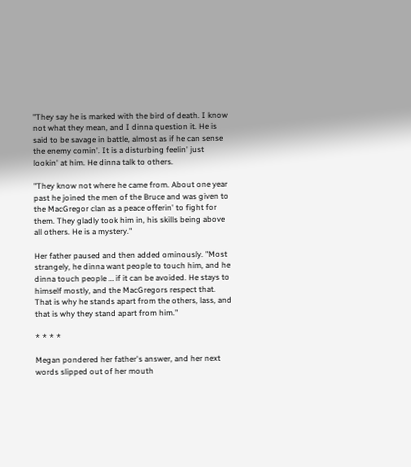"They say he is marked with the bird of death. I know not what they mean, and I dinna question it. He is said to be savage in battle, almost as if he can sense the enemy comin'. It is a disturbing feelin' just lookin' at him. He dinna talk to others.

"They know not where he came from. About one year past he joined the men of the Bruce and was given to the MacGregor clan as a peace offerin' to fight for them. They gladly took him in, his skills being above all others. He is a mystery."

Her father paused and then added ominously. "Most strangely, he dinna want people to touch him, and he dinna touch people … if it can be avoided. He stays to himself mostly, and the MacGregors respect that. That is why he stands apart from the others, lass, and that is why they stand apart from him."

* * * *

Megan pondered her father's answer, and her next words slipped out of her mouth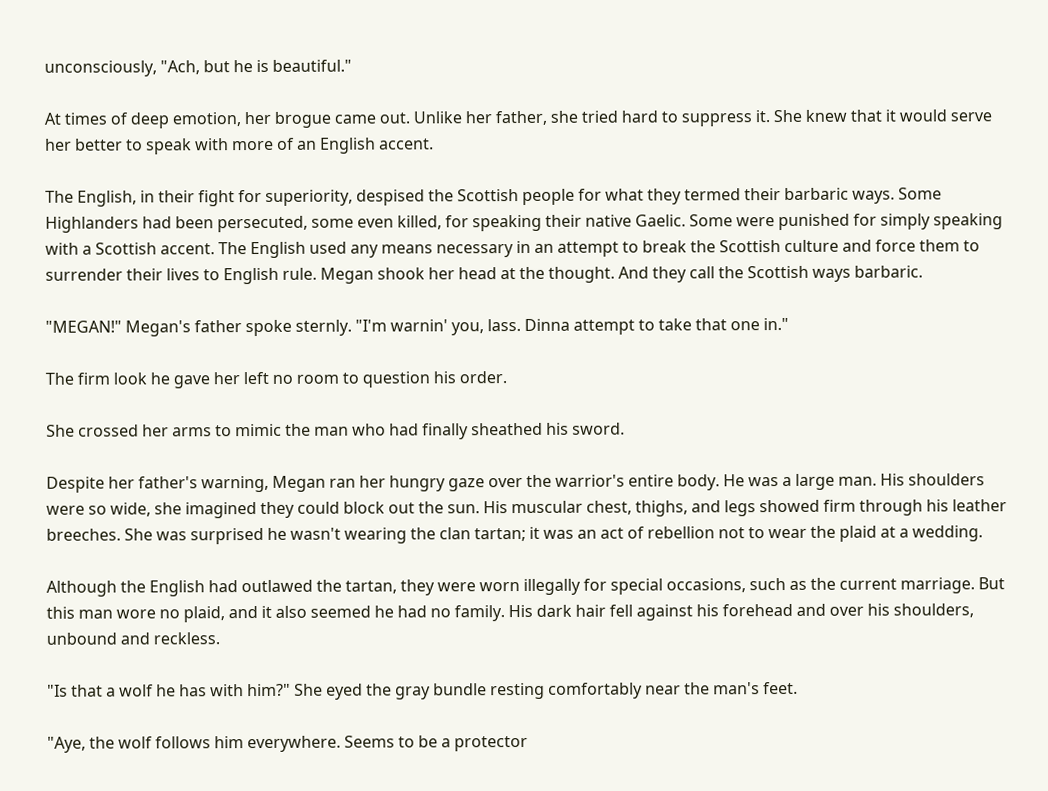unconsciously, "Ach, but he is beautiful."

At times of deep emotion, her brogue came out. Unlike her father, she tried hard to suppress it. She knew that it would serve her better to speak with more of an English accent.

The English, in their fight for superiority, despised the Scottish people for what they termed their barbaric ways. Some Highlanders had been persecuted, some even killed, for speaking their native Gaelic. Some were punished for simply speaking with a Scottish accent. The English used any means necessary in an attempt to break the Scottish culture and force them to surrender their lives to English rule. Megan shook her head at the thought. And they call the Scottish ways barbaric.

"MEGAN!" Megan's father spoke sternly. "I'm warnin' you, lass. Dinna attempt to take that one in."

The firm look he gave her left no room to question his order.

She crossed her arms to mimic the man who had finally sheathed his sword.

Despite her father's warning, Megan ran her hungry gaze over the warrior's entire body. He was a large man. His shoulders were so wide, she imagined they could block out the sun. His muscular chest, thighs, and legs showed firm through his leather breeches. She was surprised he wasn't wearing the clan tartan; it was an act of rebellion not to wear the plaid at a wedding.

Although the English had outlawed the tartan, they were worn illegally for special occasions, such as the current marriage. But this man wore no plaid, and it also seemed he had no family. His dark hair fell against his forehead and over his shoulders, unbound and reckless.

"Is that a wolf he has with him?" She eyed the gray bundle resting comfortably near the man's feet.

"Aye, the wolf follows him everywhere. Seems to be a protector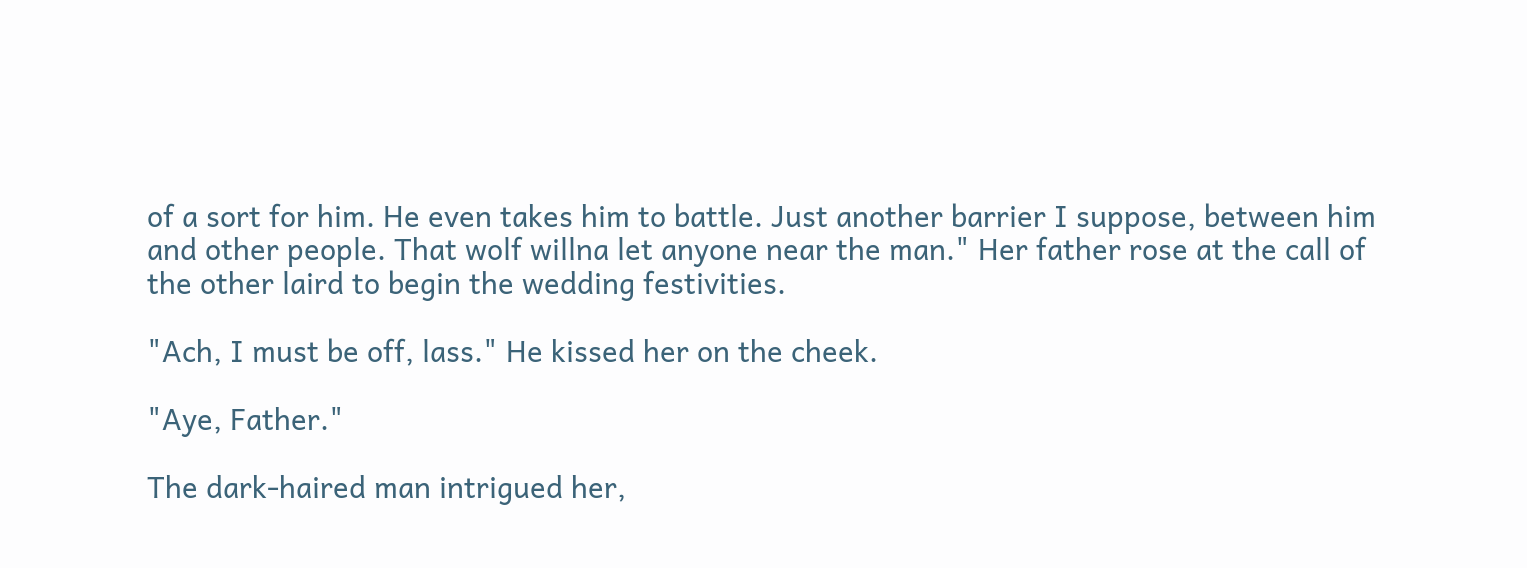of a sort for him. He even takes him to battle. Just another barrier I suppose, between him and other people. That wolf willna let anyone near the man." Her father rose at the call of the other laird to begin the wedding festivities.

"Ach, I must be off, lass." He kissed her on the cheek.

"Aye, Father."

The dark-haired man intrigued her,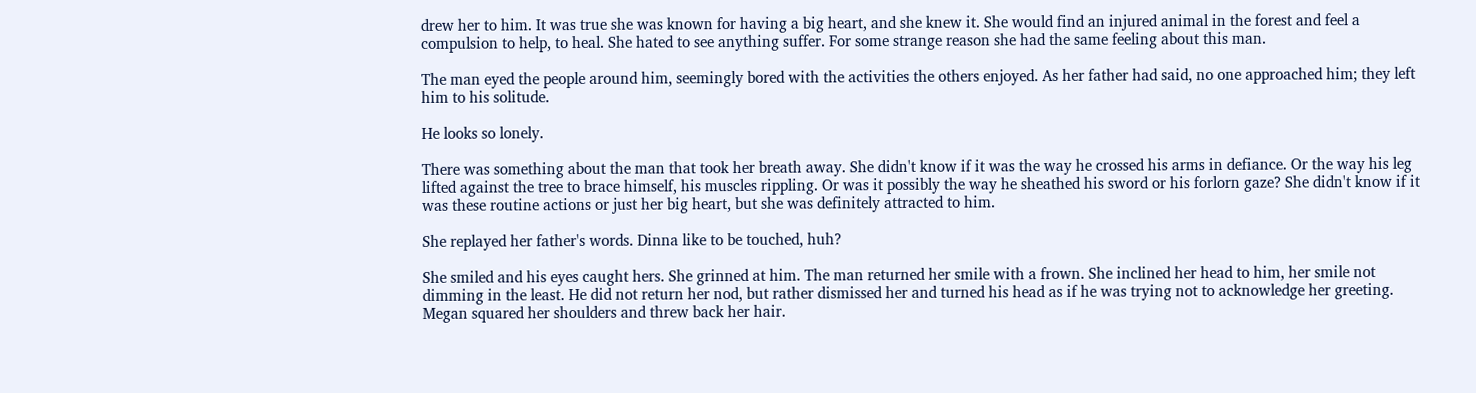drew her to him. It was true she was known for having a big heart, and she knew it. She would find an injured animal in the forest and feel a compulsion to help, to heal. She hated to see anything suffer. For some strange reason she had the same feeling about this man.

The man eyed the people around him, seemingly bored with the activities the others enjoyed. As her father had said, no one approached him; they left him to his solitude.

He looks so lonely.

There was something about the man that took her breath away. She didn't know if it was the way he crossed his arms in defiance. Or the way his leg lifted against the tree to brace himself, his muscles rippling. Or was it possibly the way he sheathed his sword or his forlorn gaze? She didn't know if it was these routine actions or just her big heart, but she was definitely attracted to him.

She replayed her father's words. Dinna like to be touched, huh?

She smiled and his eyes caught hers. She grinned at him. The man returned her smile with a frown. She inclined her head to him, her smile not dimming in the least. He did not return her nod, but rather dismissed her and turned his head as if he was trying not to acknowledge her greeting. Megan squared her shoulders and threw back her hair.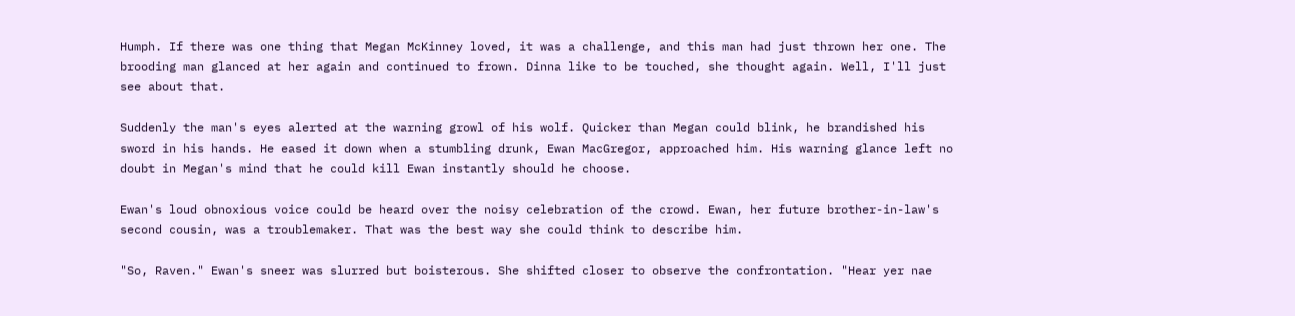Humph. If there was one thing that Megan McKinney loved, it was a challenge, and this man had just thrown her one. The brooding man glanced at her again and continued to frown. Dinna like to be touched, she thought again. Well, I'll just see about that.

Suddenly the man's eyes alerted at the warning growl of his wolf. Quicker than Megan could blink, he brandished his sword in his hands. He eased it down when a stumbling drunk, Ewan MacGregor, approached him. His warning glance left no doubt in Megan's mind that he could kill Ewan instantly should he choose.

Ewan's loud obnoxious voice could be heard over the noisy celebration of the crowd. Ewan, her future brother-in-law's second cousin, was a troublemaker. That was the best way she could think to describe him.

"So, Raven." Ewan's sneer was slurred but boisterous. She shifted closer to observe the confrontation. "Hear yer nae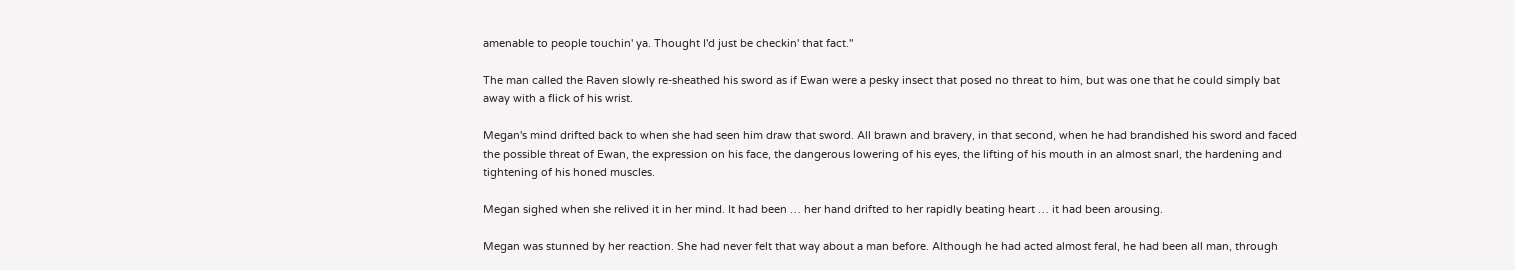amenable to people touchin' ya. Thought I'd just be checkin' that fact."

The man called the Raven slowly re-sheathed his sword as if Ewan were a pesky insect that posed no threat to him, but was one that he could simply bat away with a flick of his wrist.

Megan's mind drifted back to when she had seen him draw that sword. All brawn and bravery, in that second, when he had brandished his sword and faced the possible threat of Ewan, the expression on his face, the dangerous lowering of his eyes, the lifting of his mouth in an almost snarl, the hardening and tightening of his honed muscles.

Megan sighed when she relived it in her mind. It had been … her hand drifted to her rapidly beating heart … it had been arousing.

Megan was stunned by her reaction. She had never felt that way about a man before. Although he had acted almost feral, he had been all man, through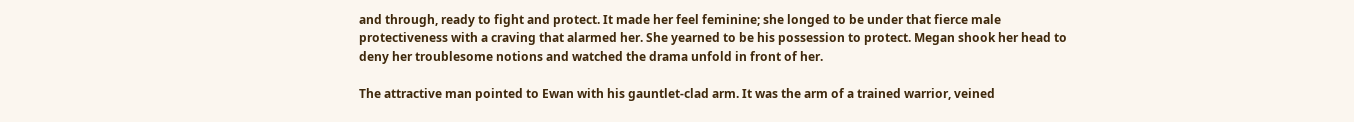and through, ready to fight and protect. It made her feel feminine; she longed to be under that fierce male protectiveness with a craving that alarmed her. She yearned to be his possession to protect. Megan shook her head to deny her troublesome notions and watched the drama unfold in front of her.

The attractive man pointed to Ewan with his gauntlet-clad arm. It was the arm of a trained warrior, veined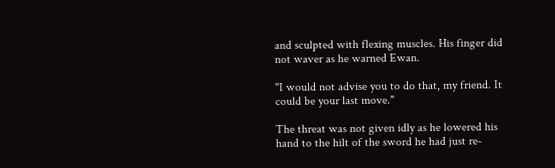and sculpted with flexing muscles. His finger did not waver as he warned Ewan.

"I would not advise you to do that, my friend. It could be your last move."

The threat was not given idly as he lowered his hand to the hilt of the sword he had just re-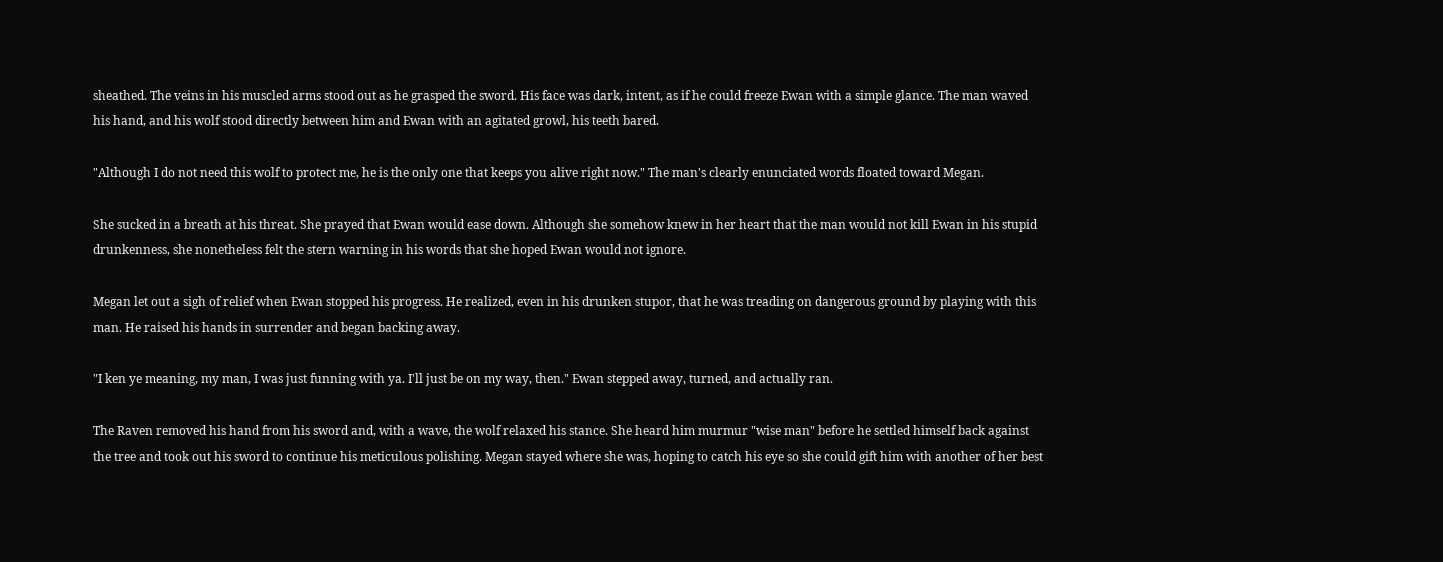sheathed. The veins in his muscled arms stood out as he grasped the sword. His face was dark, intent, as if he could freeze Ewan with a simple glance. The man waved his hand, and his wolf stood directly between him and Ewan with an agitated growl, his teeth bared.

"Although I do not need this wolf to protect me, he is the only one that keeps you alive right now." The man's clearly enunciated words floated toward Megan.

She sucked in a breath at his threat. She prayed that Ewan would ease down. Although she somehow knew in her heart that the man would not kill Ewan in his stupid drunkenness, she nonetheless felt the stern warning in his words that she hoped Ewan would not ignore.

Megan let out a sigh of relief when Ewan stopped his progress. He realized, even in his drunken stupor, that he was treading on dangerous ground by playing with this man. He raised his hands in surrender and began backing away.

"I ken ye meaning, my man, I was just funning with ya. I'll just be on my way, then." Ewan stepped away, turned, and actually ran.

The Raven removed his hand from his sword and, with a wave, the wolf relaxed his stance. She heard him murmur "wise man" before he settled himself back against the tree and took out his sword to continue his meticulous polishing. Megan stayed where she was, hoping to catch his eye so she could gift him with another of her best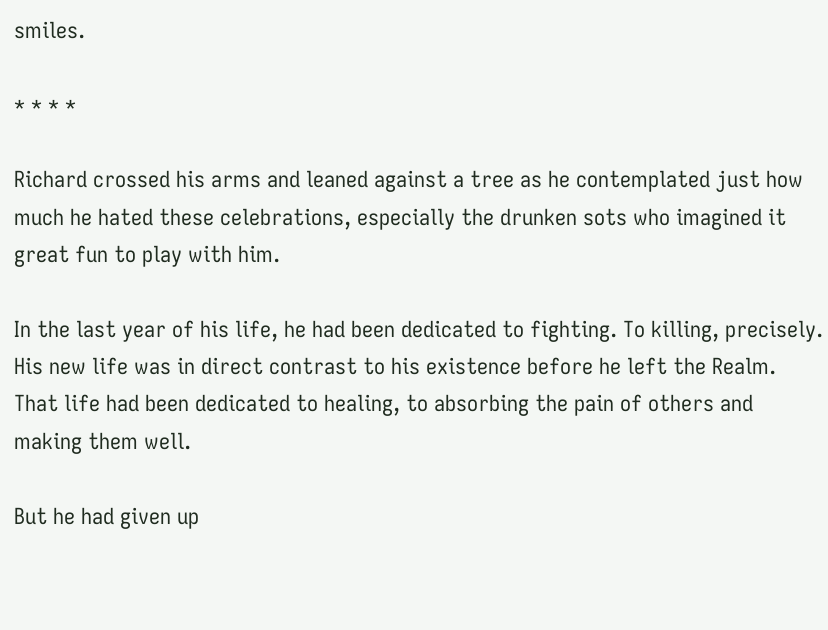smiles.

* * * *

Richard crossed his arms and leaned against a tree as he contemplated just how much he hated these celebrations, especially the drunken sots who imagined it great fun to play with him.

In the last year of his life, he had been dedicated to fighting. To killing, precisely. His new life was in direct contrast to his existence before he left the Realm. That life had been dedicated to healing, to absorbing the pain of others and making them well.

But he had given up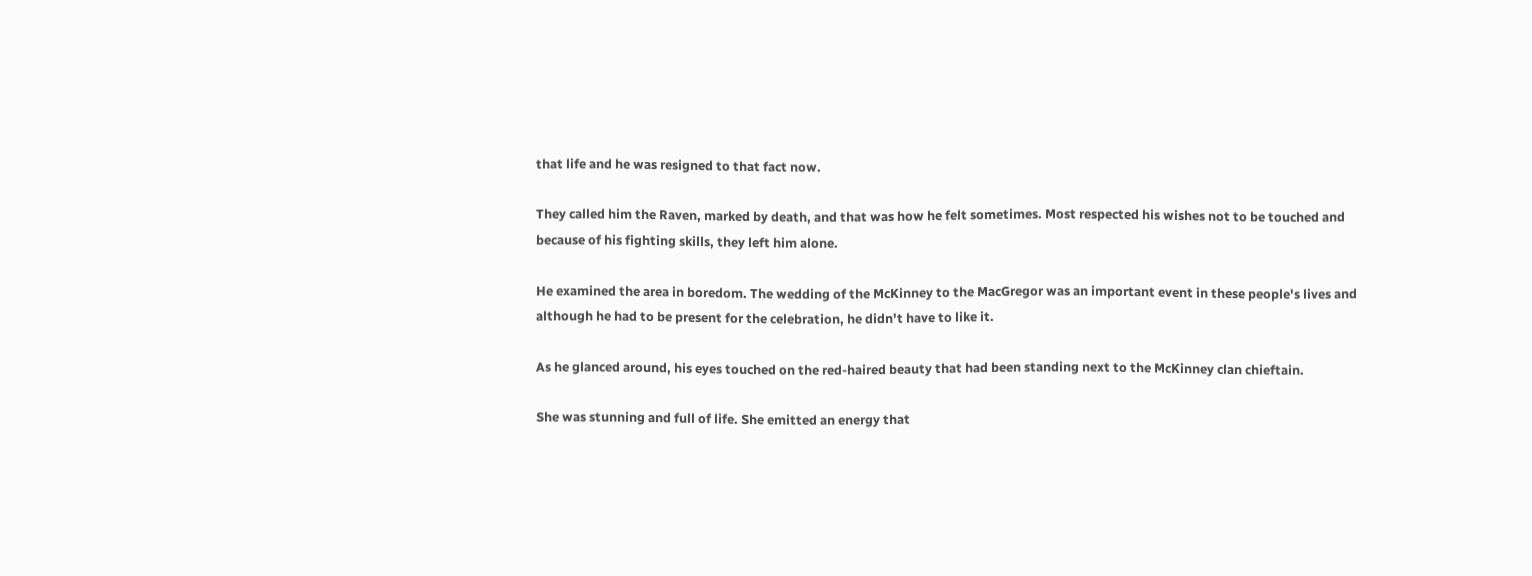that life and he was resigned to that fact now.

They called him the Raven, marked by death, and that was how he felt sometimes. Most respected his wishes not to be touched and because of his fighting skills, they left him alone.

He examined the area in boredom. The wedding of the McKinney to the MacGregor was an important event in these people's lives and although he had to be present for the celebration, he didn't have to like it.

As he glanced around, his eyes touched on the red-haired beauty that had been standing next to the McKinney clan chieftain.

She was stunning and full of life. She emitted an energy that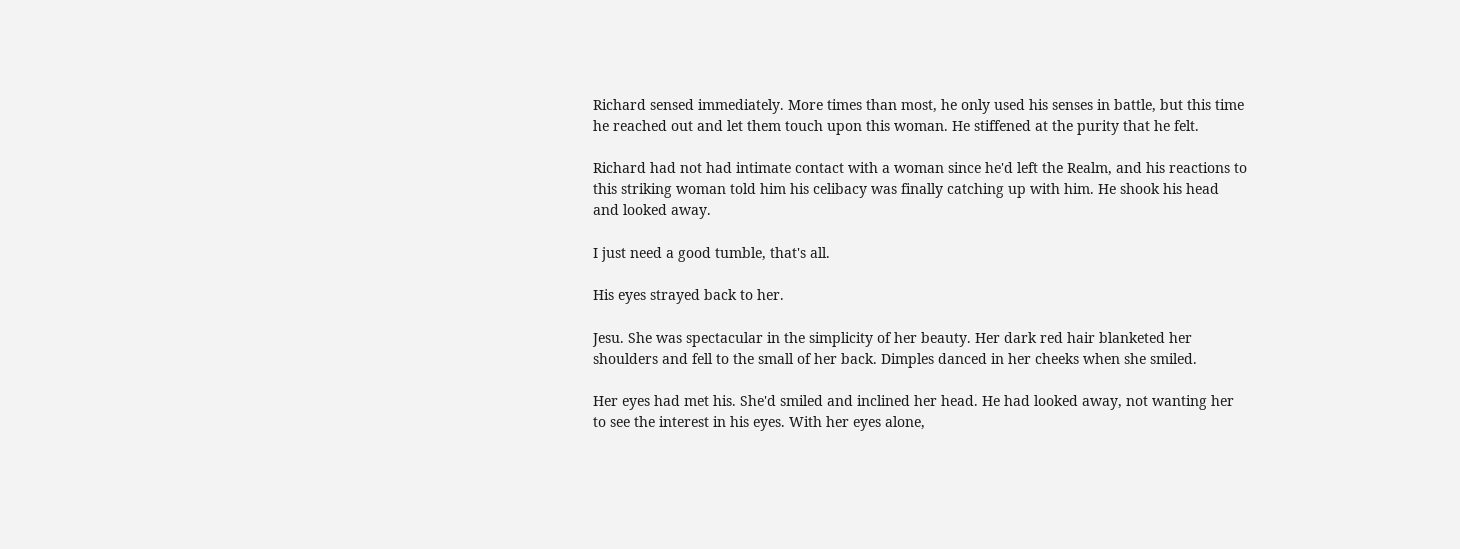Richard sensed immediately. More times than most, he only used his senses in battle, but this time he reached out and let them touch upon this woman. He stiffened at the purity that he felt.

Richard had not had intimate contact with a woman since he'd left the Realm, and his reactions to this striking woman told him his celibacy was finally catching up with him. He shook his head and looked away.

I just need a good tumble, that's all.

His eyes strayed back to her.

Jesu. She was spectacular in the simplicity of her beauty. Her dark red hair blanketed her shoulders and fell to the small of her back. Dimples danced in her cheeks when she smiled.

Her eyes had met his. She'd smiled and inclined her head. He had looked away, not wanting her to see the interest in his eyes. With her eyes alone,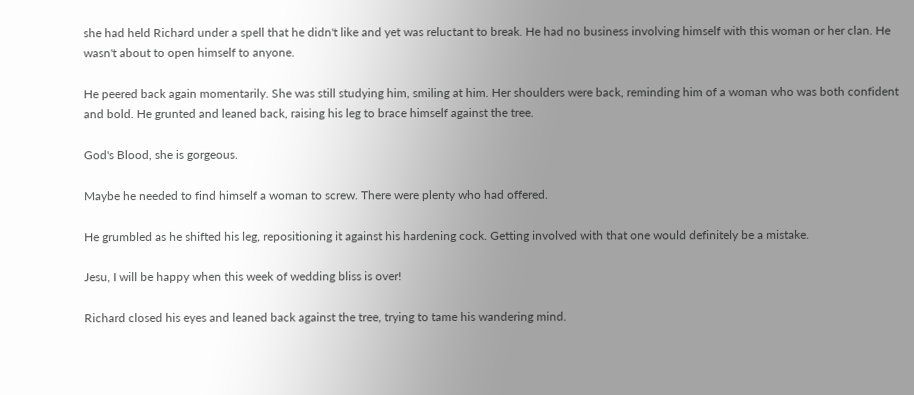she had held Richard under a spell that he didn't like and yet was reluctant to break. He had no business involving himself with this woman or her clan. He wasn't about to open himself to anyone.

He peered back again momentarily. She was still studying him, smiling at him. Her shoulders were back, reminding him of a woman who was both confident and bold. He grunted and leaned back, raising his leg to brace himself against the tree.

God's Blood, she is gorgeous.

Maybe he needed to find himself a woman to screw. There were plenty who had offered.

He grumbled as he shifted his leg, repositioning it against his hardening cock. Getting involved with that one would definitely be a mistake.

Jesu, I will be happy when this week of wedding bliss is over!

Richard closed his eyes and leaned back against the tree, trying to tame his wandering mind.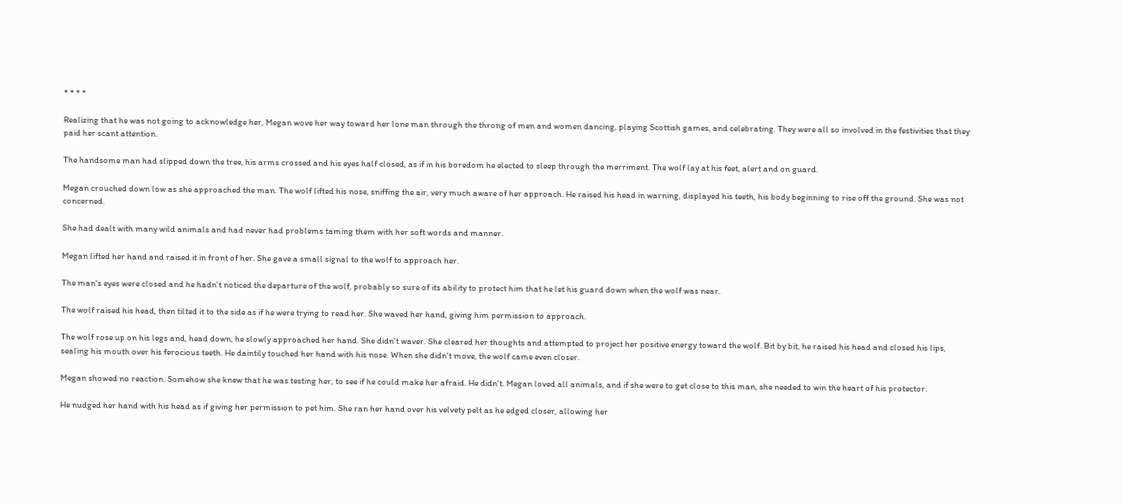* * * *

Realizing that he was not going to acknowledge her, Megan wove her way toward her lone man through the throng of men and women dancing, playing Scottish games, and celebrating. They were all so involved in the festivities that they paid her scant attention.

The handsome man had slipped down the tree, his arms crossed and his eyes half closed, as if in his boredom he elected to sleep through the merriment. The wolf lay at his feet, alert and on guard.

Megan crouched down low as she approached the man. The wolf lifted his nose, sniffing the air, very much aware of her approach. He raised his head in warning, displayed his teeth, his body beginning to rise off the ground. She was not concerned.

She had dealt with many wild animals and had never had problems taming them with her soft words and manner.

Megan lifted her hand and raised it in front of her. She gave a small signal to the wolf to approach her.

The man's eyes were closed and he hadn't noticed the departure of the wolf, probably so sure of its ability to protect him that he let his guard down when the wolf was near.

The wolf raised his head, then tilted it to the side as if he were trying to read her. She waved her hand, giving him permission to approach.

The wolf rose up on his legs and, head down, he slowly approached her hand. She didn't waver. She cleared her thoughts and attempted to project her positive energy toward the wolf. Bit by bit, he raised his head and closed his lips, sealing his mouth over his ferocious teeth. He daintily touched her hand with his nose. When she didn't move, the wolf came even closer.

Megan showed no reaction. Somehow she knew that he was testing her, to see if he could make her afraid. He didn't. Megan loved all animals, and if she were to get close to this man, she needed to win the heart of his protector.

He nudged her hand with his head as if giving her permission to pet him. She ran her hand over his velvety pelt as he edged closer, allowing her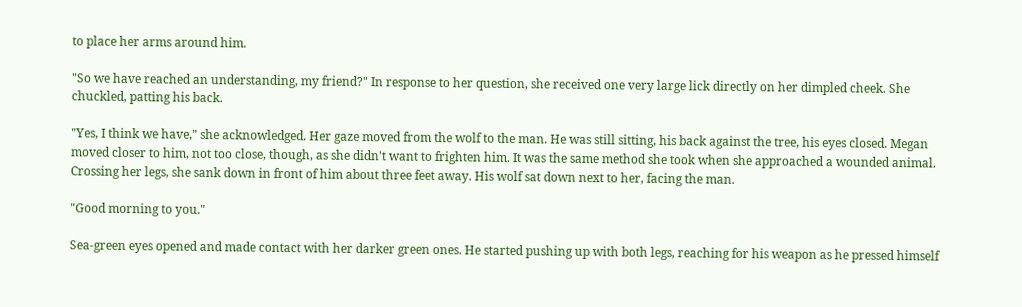to place her arms around him.

"So we have reached an understanding, my friend?" In response to her question, she received one very large lick directly on her dimpled cheek. She chuckled, patting his back.

"Yes, I think we have," she acknowledged. Her gaze moved from the wolf to the man. He was still sitting, his back against the tree, his eyes closed. Megan moved closer to him, not too close, though, as she didn't want to frighten him. It was the same method she took when she approached a wounded animal. Crossing her legs, she sank down in front of him about three feet away. His wolf sat down next to her, facing the man.

"Good morning to you."

Sea-green eyes opened and made contact with her darker green ones. He started pushing up with both legs, reaching for his weapon as he pressed himself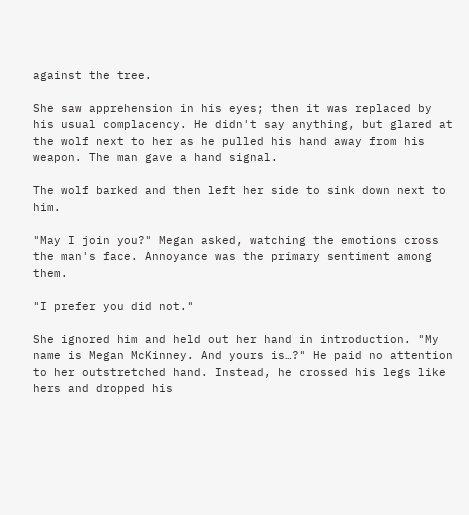against the tree.

She saw apprehension in his eyes; then it was replaced by his usual complacency. He didn't say anything, but glared at the wolf next to her as he pulled his hand away from his weapon. The man gave a hand signal.

The wolf barked and then left her side to sink down next to him.

"May I join you?" Megan asked, watching the emotions cross the man's face. Annoyance was the primary sentiment among them.

"I prefer you did not."

She ignored him and held out her hand in introduction. "My name is Megan McKinney. And yours is…?" He paid no attention to her outstretched hand. Instead, he crossed his legs like hers and dropped his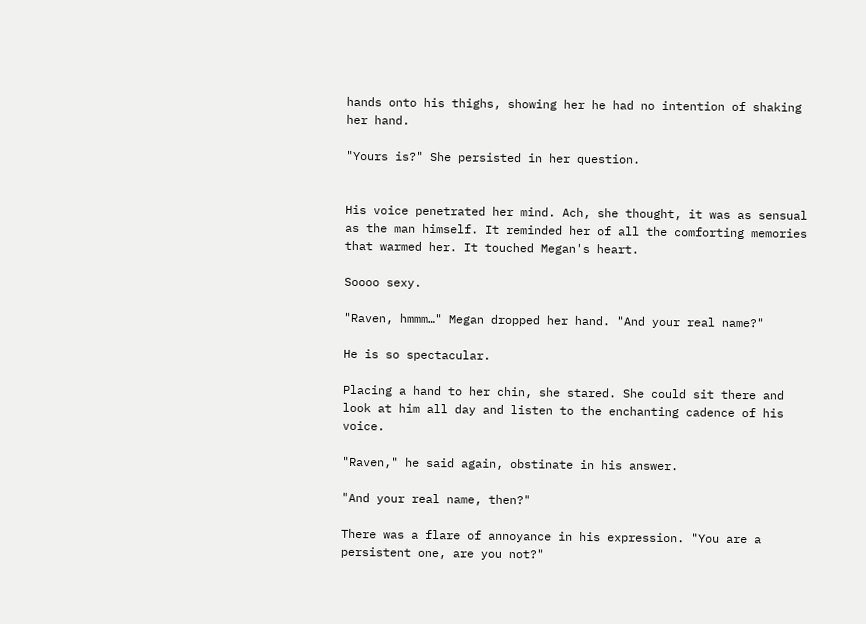hands onto his thighs, showing her he had no intention of shaking her hand.

"Yours is?" She persisted in her question.


His voice penetrated her mind. Ach, she thought, it was as sensual as the man himself. It reminded her of all the comforting memories that warmed her. It touched Megan's heart.

Soooo sexy.

"Raven, hmmm…" Megan dropped her hand. "And your real name?"

He is so spectacular.

Placing a hand to her chin, she stared. She could sit there and look at him all day and listen to the enchanting cadence of his voice.

"Raven," he said again, obstinate in his answer.

"And your real name, then?"

There was a flare of annoyance in his expression. "You are a persistent one, are you not?"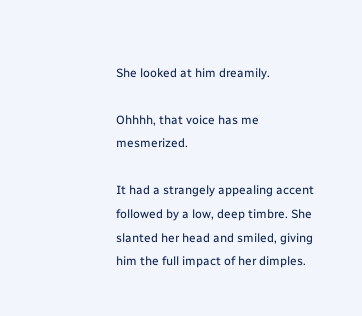She looked at him dreamily.

Ohhhh, that voice has me mesmerized.

It had a strangely appealing accent followed by a low, deep timbre. She slanted her head and smiled, giving him the full impact of her dimples.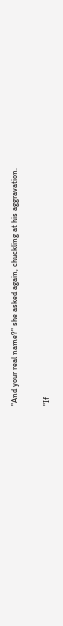"And your real name?" she asked again, chuckling at his aggravation.

"If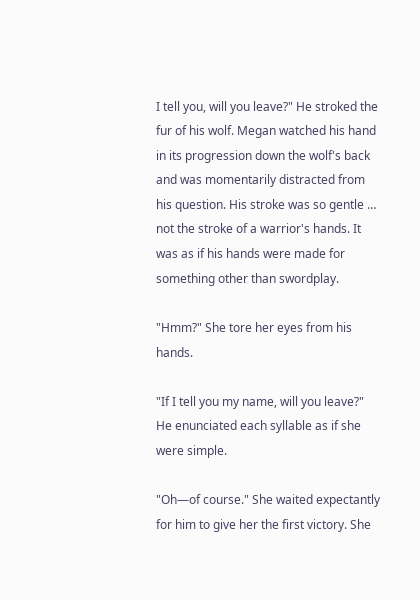I tell you, will you leave?" He stroked the fur of his wolf. Megan watched his hand in its progression down the wolf's back and was momentarily distracted from his question. His stroke was so gentle … not the stroke of a warrior's hands. It was as if his hands were made for something other than swordplay.

"Hmm?" She tore her eyes from his hands.

"If I tell you my name, will you leave?" He enunciated each syllable as if she were simple.

"Oh—of course." She waited expectantly for him to give her the first victory. She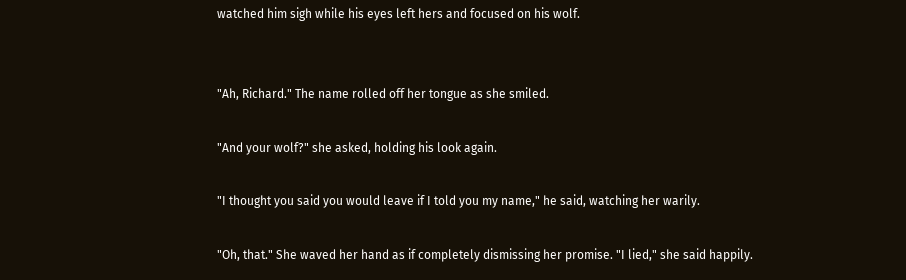watched him sigh while his eyes left hers and focused on his wolf.


"Ah, Richard." The name rolled off her tongue as she smiled.

"And your wolf?" she asked, holding his look again.

"I thought you said you would leave if I told you my name," he said, watching her warily.

"Oh, that." She waved her hand as if completely dismissing her promise. "I lied," she said happily.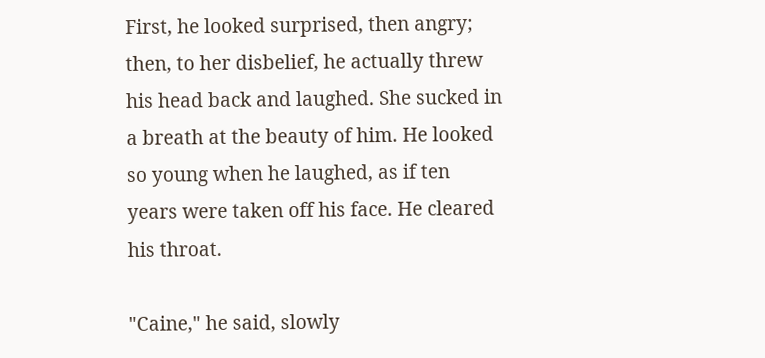First, he looked surprised, then angry; then, to her disbelief, he actually threw his head back and laughed. She sucked in a breath at the beauty of him. He looked so young when he laughed, as if ten years were taken off his face. He cleared his throat.

"Caine," he said, slowly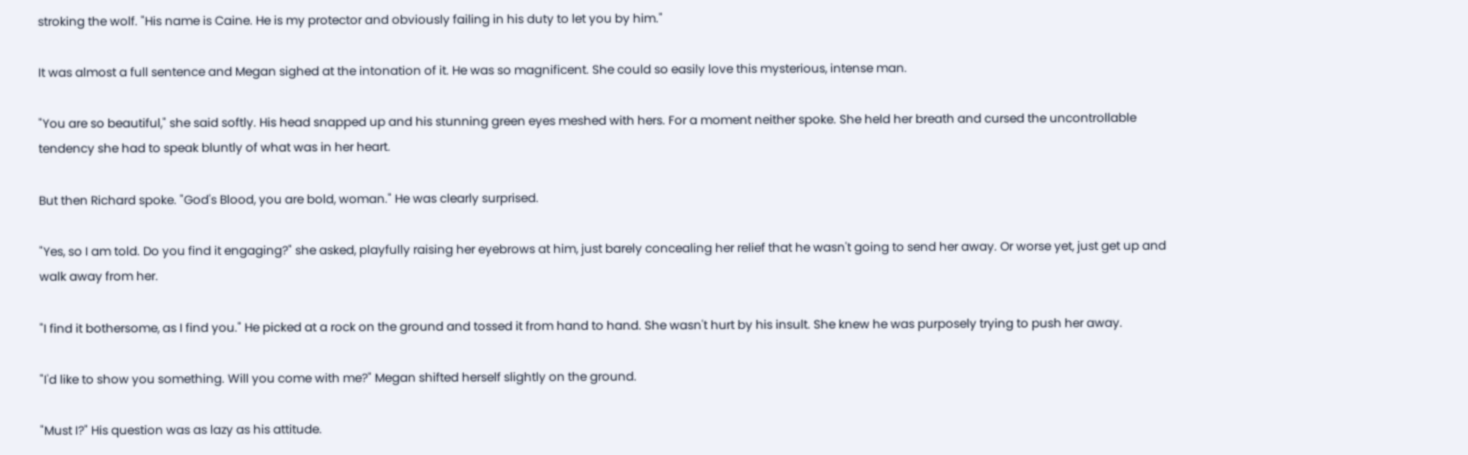stroking the wolf. "His name is Caine. He is my protector and obviously failing in his duty to let you by him."

It was almost a full sentence and Megan sighed at the intonation of it. He was so magnificent. She could so easily love this mysterious, intense man.

"You are so beautiful," she said softly. His head snapped up and his stunning green eyes meshed with hers. For a moment neither spoke. She held her breath and cursed the uncontrollable tendency she had to speak bluntly of what was in her heart.

But then Richard spoke. "God's Blood, you are bold, woman." He was clearly surprised.

"Yes, so I am told. Do you find it engaging?" she asked, playfully raising her eyebrows at him, just barely concealing her relief that he wasn't going to send her away. Or worse yet, just get up and walk away from her.

"I find it bothersome, as I find you." He picked at a rock on the ground and tossed it from hand to hand. She wasn't hurt by his insult. She knew he was purposely trying to push her away.

"I'd like to show you something. Will you come with me?" Megan shifted herself slightly on the ground.

"Must I?" His question was as lazy as his attitude.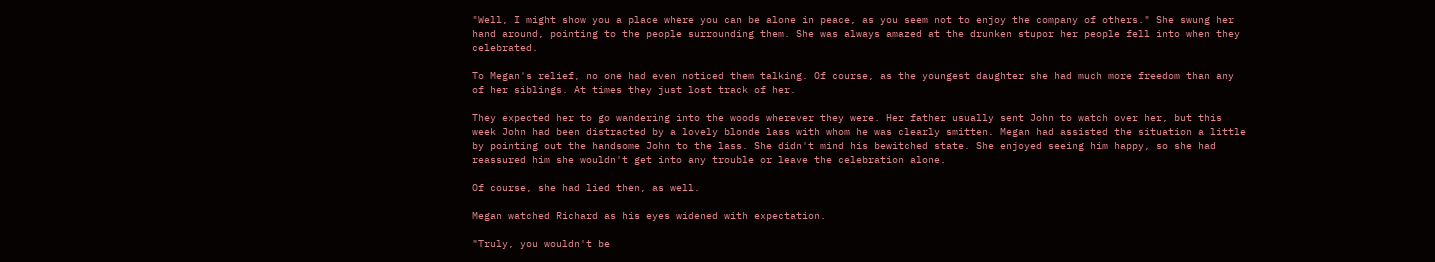"Well, I might show you a place where you can be alone in peace, as you seem not to enjoy the company of others." She swung her hand around, pointing to the people surrounding them. She was always amazed at the drunken stupor her people fell into when they celebrated.

To Megan's relief, no one had even noticed them talking. Of course, as the youngest daughter she had much more freedom than any of her siblings. At times they just lost track of her.

They expected her to go wandering into the woods wherever they were. Her father usually sent John to watch over her, but this week John had been distracted by a lovely blonde lass with whom he was clearly smitten. Megan had assisted the situation a little by pointing out the handsome John to the lass. She didn't mind his bewitched state. She enjoyed seeing him happy, so she had reassured him she wouldn't get into any trouble or leave the celebration alone.

Of course, she had lied then, as well.

Megan watched Richard as his eyes widened with expectation.

"Truly, you wouldn't be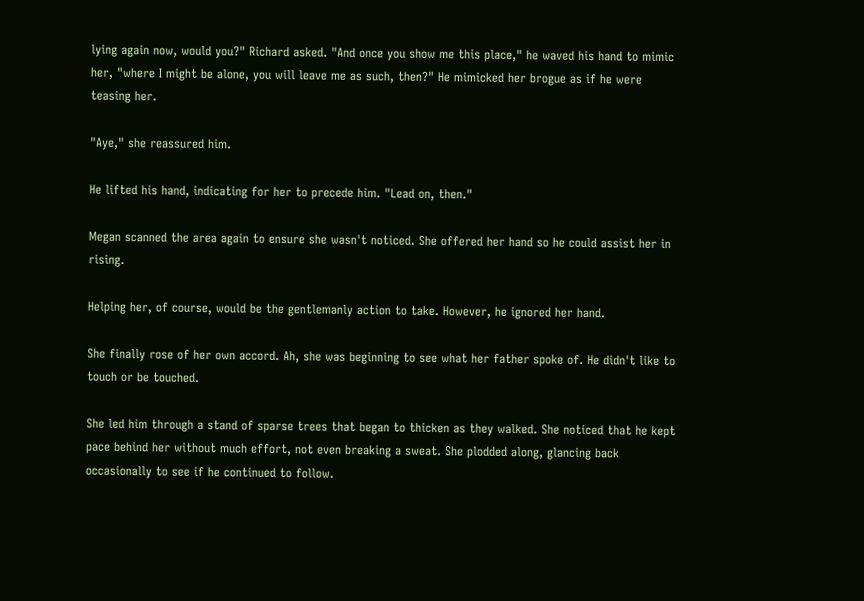lying again now, would you?" Richard asked. "And once you show me this place," he waved his hand to mimic her, "where I might be alone, you will leave me as such, then?" He mimicked her brogue as if he were teasing her.

"Aye," she reassured him.

He lifted his hand, indicating for her to precede him. "Lead on, then."

Megan scanned the area again to ensure she wasn't noticed. She offered her hand so he could assist her in rising.

Helping her, of course, would be the gentlemanly action to take. However, he ignored her hand.

She finally rose of her own accord. Ah, she was beginning to see what her father spoke of. He didn't like to touch or be touched.

She led him through a stand of sparse trees that began to thicken as they walked. She noticed that he kept pace behind her without much effort, not even breaking a sweat. She plodded along, glancing back occasionally to see if he continued to follow.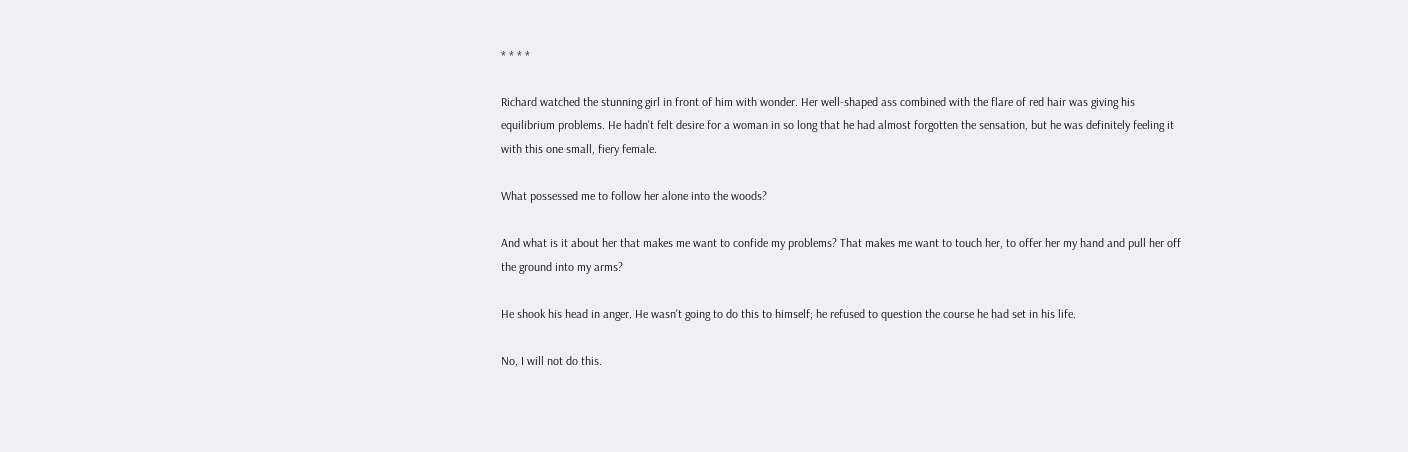* * * *

Richard watched the stunning girl in front of him with wonder. Her well-shaped ass combined with the flare of red hair was giving his equilibrium problems. He hadn't felt desire for a woman in so long that he had almost forgotten the sensation, but he was definitely feeling it with this one small, fiery female.

What possessed me to follow her alone into the woods?

And what is it about her that makes me want to confide my problems? That makes me want to touch her, to offer her my hand and pull her off the ground into my arms?

He shook his head in anger. He wasn't going to do this to himself; he refused to question the course he had set in his life.

No, I will not do this.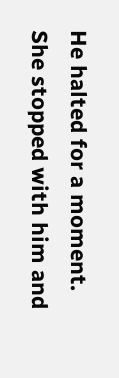He halted for a moment. She stopped with him and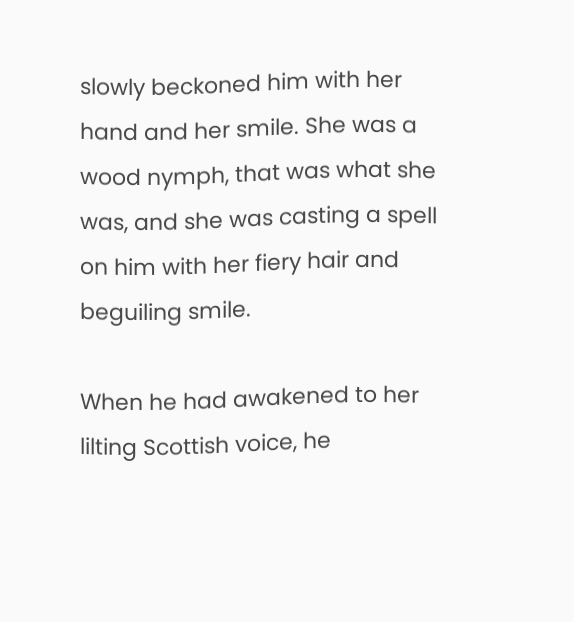slowly beckoned him with her hand and her smile. She was a wood nymph, that was what she was, and she was casting a spell on him with her fiery hair and beguiling smile.

When he had awakened to her lilting Scottish voice, he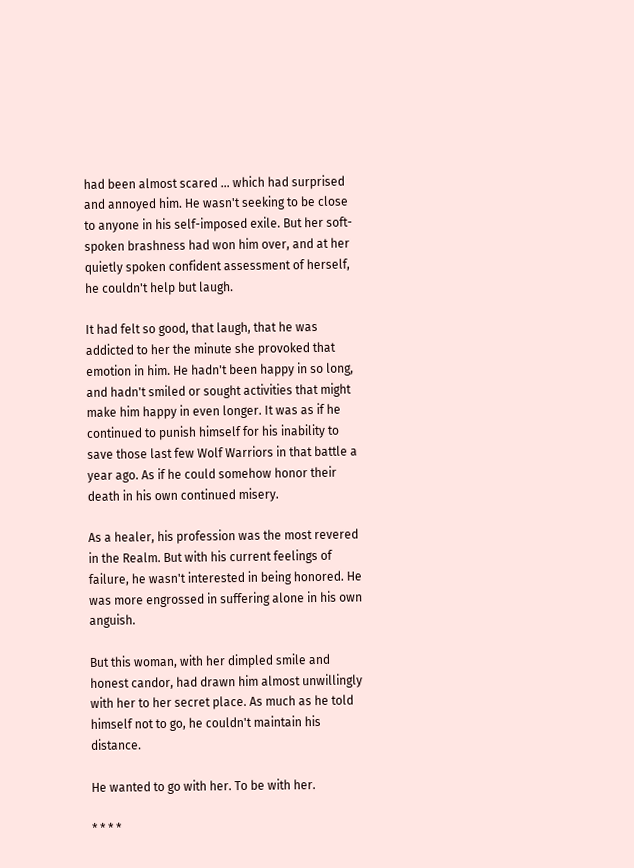had been almost scared … which had surprised and annoyed him. He wasn't seeking to be close to anyone in his self-imposed exile. But her soft-spoken brashness had won him over, and at her quietly spoken confident assessment of herself, he couldn't help but laugh.

It had felt so good, that laugh, that he was addicted to her the minute she provoked that emotion in him. He hadn't been happy in so long, and hadn't smiled or sought activities that might make him happy in even longer. It was as if he continued to punish himself for his inability to save those last few Wolf Warriors in that battle a year ago. As if he could somehow honor their death in his own continued misery.

As a healer, his profession was the most revered in the Realm. But with his current feelings of failure, he wasn't interested in being honored. He was more engrossed in suffering alone in his own anguish.

But this woman, with her dimpled smile and honest candor, had drawn him almost unwillingly with her to her secret place. As much as he told himself not to go, he couldn't maintain his distance.

He wanted to go with her. To be with her.

* * * *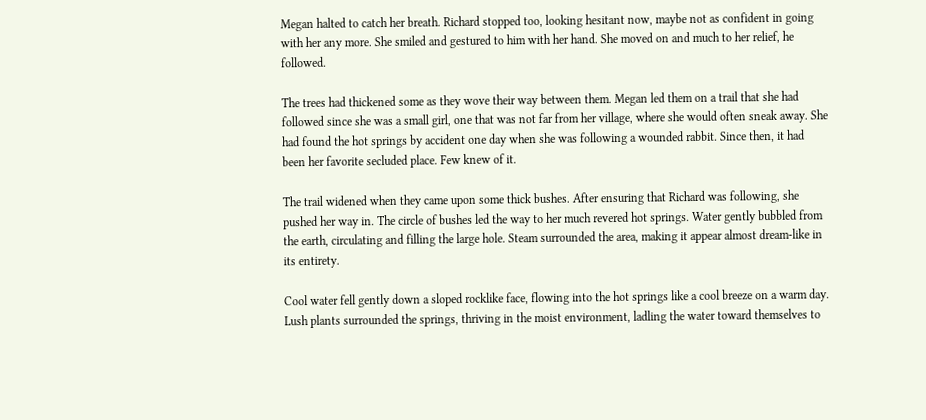Megan halted to catch her breath. Richard stopped too, looking hesitant now, maybe not as confident in going with her any more. She smiled and gestured to him with her hand. She moved on and much to her relief, he followed.

The trees had thickened some as they wove their way between them. Megan led them on a trail that she had followed since she was a small girl, one that was not far from her village, where she would often sneak away. She had found the hot springs by accident one day when she was following a wounded rabbit. Since then, it had been her favorite secluded place. Few knew of it.

The trail widened when they came upon some thick bushes. After ensuring that Richard was following, she pushed her way in. The circle of bushes led the way to her much revered hot springs. Water gently bubbled from the earth, circulating and filling the large hole. Steam surrounded the area, making it appear almost dream-like in its entirety.

Cool water fell gently down a sloped rocklike face, flowing into the hot springs like a cool breeze on a warm day. Lush plants surrounded the springs, thriving in the moist environment, ladling the water toward themselves to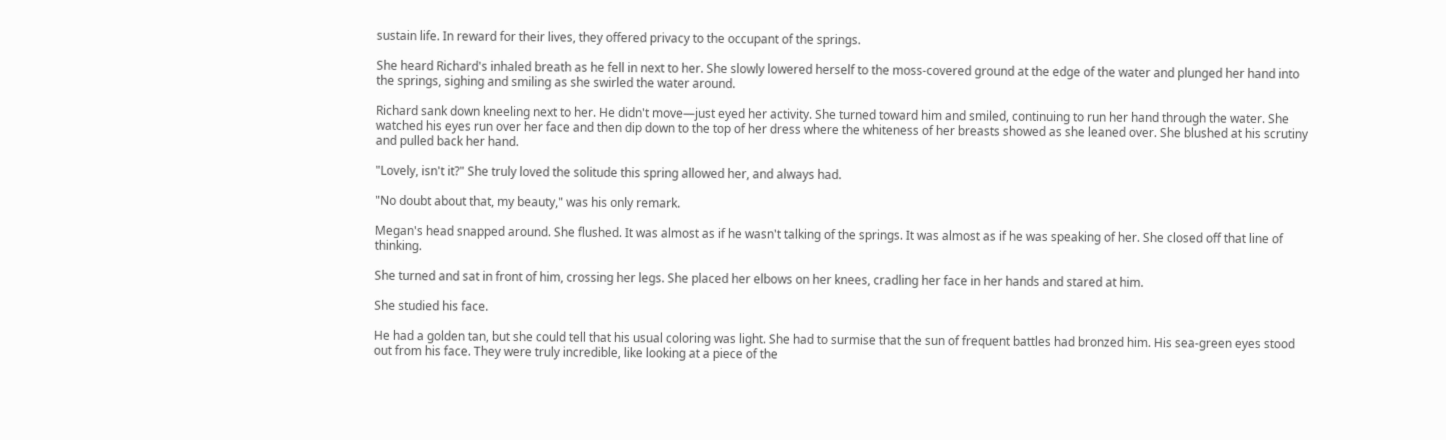sustain life. In reward for their lives, they offered privacy to the occupant of the springs.

She heard Richard's inhaled breath as he fell in next to her. She slowly lowered herself to the moss-covered ground at the edge of the water and plunged her hand into the springs, sighing and smiling as she swirled the water around.

Richard sank down kneeling next to her. He didn't move—just eyed her activity. She turned toward him and smiled, continuing to run her hand through the water. She watched his eyes run over her face and then dip down to the top of her dress where the whiteness of her breasts showed as she leaned over. She blushed at his scrutiny and pulled back her hand.

"Lovely, isn't it?" She truly loved the solitude this spring allowed her, and always had.

"No doubt about that, my beauty," was his only remark.

Megan's head snapped around. She flushed. It was almost as if he wasn't talking of the springs. It was almost as if he was speaking of her. She closed off that line of thinking.

She turned and sat in front of him, crossing her legs. She placed her elbows on her knees, cradling her face in her hands and stared at him.

She studied his face.

He had a golden tan, but she could tell that his usual coloring was light. She had to surmise that the sun of frequent battles had bronzed him. His sea-green eyes stood out from his face. They were truly incredible, like looking at a piece of the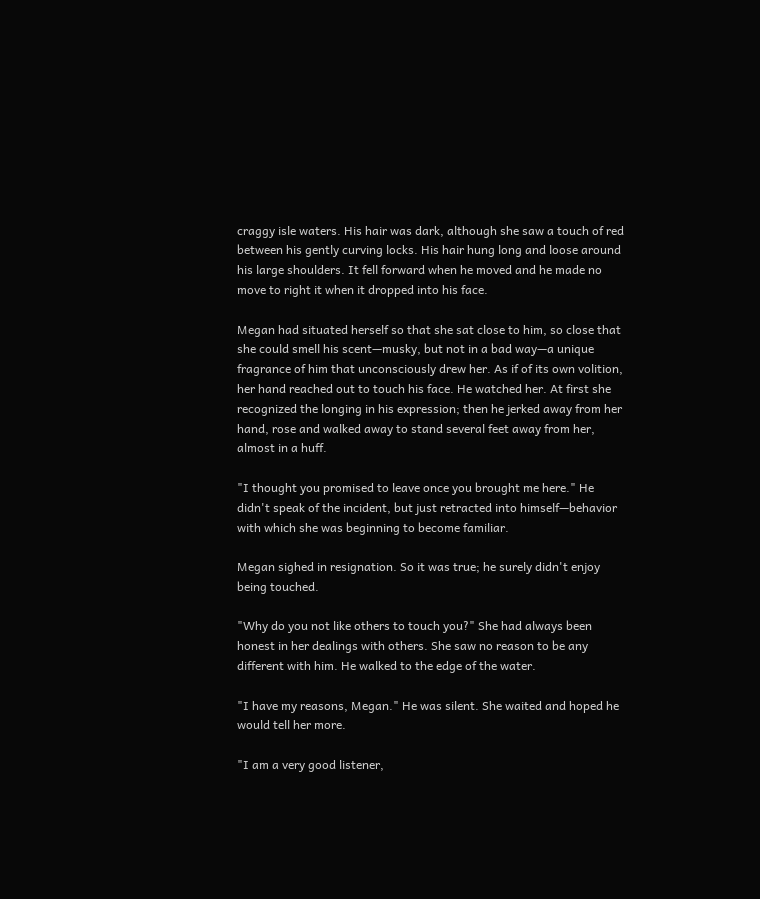craggy isle waters. His hair was dark, although she saw a touch of red between his gently curving locks. His hair hung long and loose around his large shoulders. It fell forward when he moved and he made no move to right it when it dropped into his face.

Megan had situated herself so that she sat close to him, so close that she could smell his scent—musky, but not in a bad way—a unique fragrance of him that unconsciously drew her. As if of its own volition, her hand reached out to touch his face. He watched her. At first she recognized the longing in his expression; then he jerked away from her hand, rose and walked away to stand several feet away from her, almost in a huff.

"I thought you promised to leave once you brought me here." He didn't speak of the incident, but just retracted into himself—behavior with which she was beginning to become familiar.

Megan sighed in resignation. So it was true; he surely didn't enjoy being touched.

"Why do you not like others to touch you?" She had always been honest in her dealings with others. She saw no reason to be any different with him. He walked to the edge of the water.

"I have my reasons, Megan." He was silent. She waited and hoped he would tell her more.

"I am a very good listener,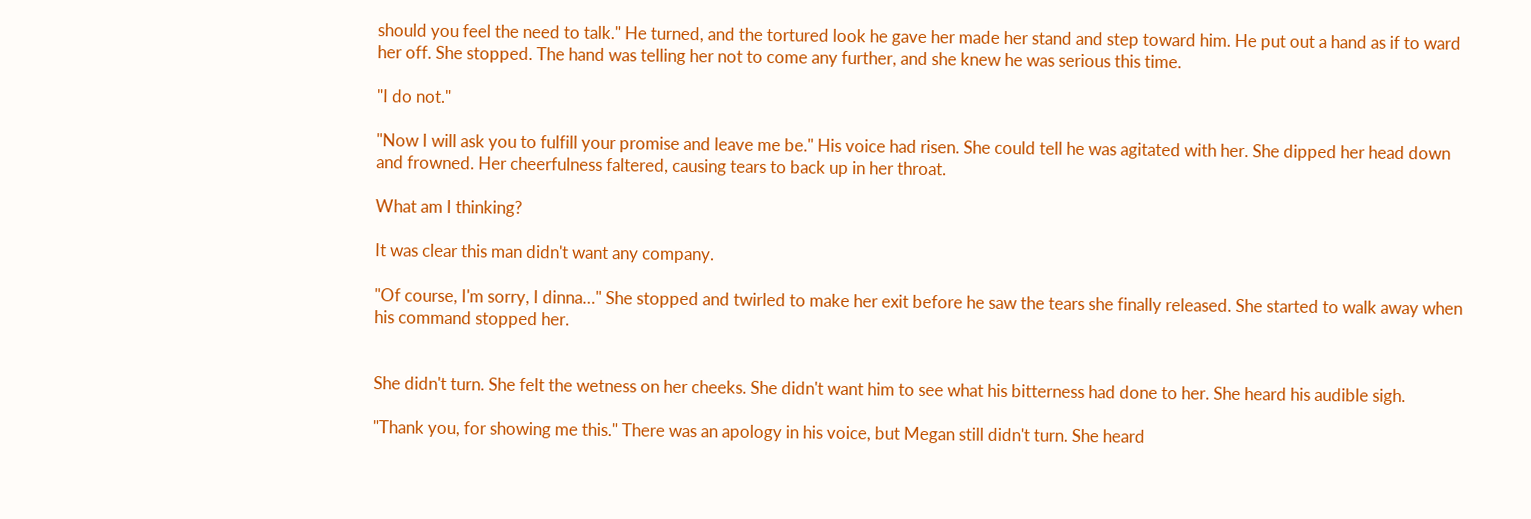should you feel the need to talk." He turned, and the tortured look he gave her made her stand and step toward him. He put out a hand as if to ward her off. She stopped. The hand was telling her not to come any further, and she knew he was serious this time.

"I do not."

"Now I will ask you to fulfill your promise and leave me be." His voice had risen. She could tell he was agitated with her. She dipped her head down and frowned. Her cheerfulness faltered, causing tears to back up in her throat.

What am I thinking?

It was clear this man didn't want any company.

"Of course, I'm sorry, I dinna…" She stopped and twirled to make her exit before he saw the tears she finally released. She started to walk away when his command stopped her.


She didn't turn. She felt the wetness on her cheeks. She didn't want him to see what his bitterness had done to her. She heard his audible sigh.

"Thank you, for showing me this." There was an apology in his voice, but Megan still didn't turn. She heard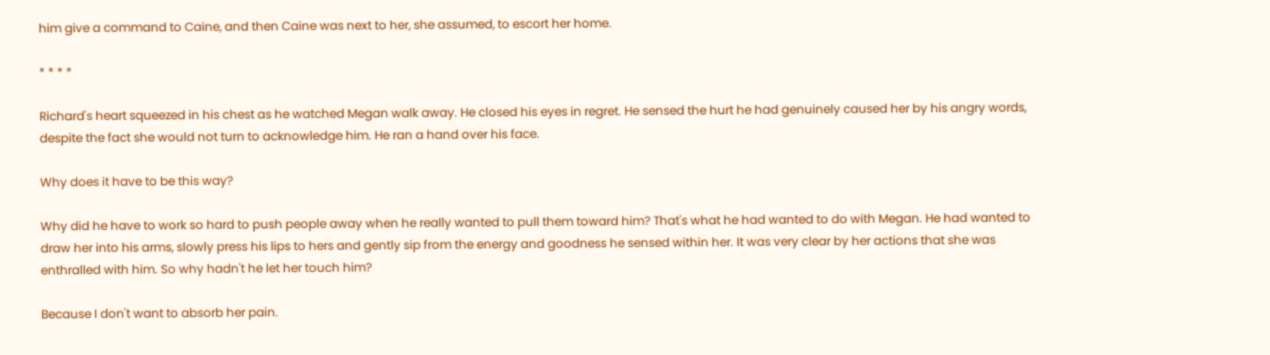him give a command to Caine, and then Caine was next to her, she assumed, to escort her home.

* * * *

Richard's heart squeezed in his chest as he watched Megan walk away. He closed his eyes in regret. He sensed the hurt he had genuinely caused her by his angry words, despite the fact she would not turn to acknowledge him. He ran a hand over his face.

Why does it have to be this way?

Why did he have to work so hard to push people away when he really wanted to pull them toward him? That's what he had wanted to do with Megan. He had wanted to draw her into his arms, slowly press his lips to hers and gently sip from the energy and goodness he sensed within her. It was very clear by her actions that she was enthralled with him. So why hadn't he let her touch him?

Because I don't want to absorb her pain.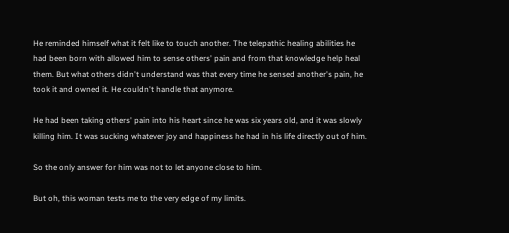He reminded himself what it felt like to touch another. The telepathic healing abilities he had been born with allowed him to sense others' pain and from that knowledge help heal them. But what others didn't understand was that every time he sensed another's pain, he took it and owned it. He couldn't handle that anymore.

He had been taking others' pain into his heart since he was six years old, and it was slowly killing him. It was sucking whatever joy and happiness he had in his life directly out of him.

So the only answer for him was not to let anyone close to him.

But oh, this woman tests me to the very edge of my limits.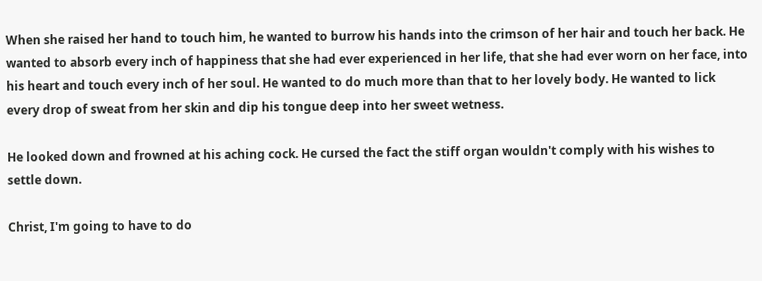When she raised her hand to touch him, he wanted to burrow his hands into the crimson of her hair and touch her back. He wanted to absorb every inch of happiness that she had ever experienced in her life, that she had ever worn on her face, into his heart and touch every inch of her soul. He wanted to do much more than that to her lovely body. He wanted to lick every drop of sweat from her skin and dip his tongue deep into her sweet wetness.

He looked down and frowned at his aching cock. He cursed the fact the stiff organ wouldn't comply with his wishes to settle down.

Christ, I'm going to have to do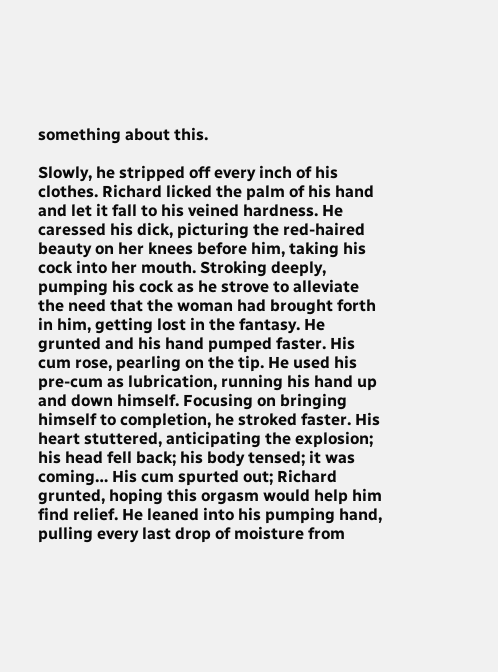something about this.

Slowly, he stripped off every inch of his clothes. Richard licked the palm of his hand and let it fall to his veined hardness. He caressed his dick, picturing the red-haired beauty on her knees before him, taking his cock into her mouth. Stroking deeply, pumping his cock as he strove to alleviate the need that the woman had brought forth in him, getting lost in the fantasy. He grunted and his hand pumped faster. His cum rose, pearling on the tip. He used his pre-cum as lubrication, running his hand up and down himself. Focusing on bringing himself to completion, he stroked faster. His heart stuttered, anticipating the explosion; his head fell back; his body tensed; it was coming… His cum spurted out; Richard grunted, hoping this orgasm would help him find relief. He leaned into his pumping hand, pulling every last drop of moisture from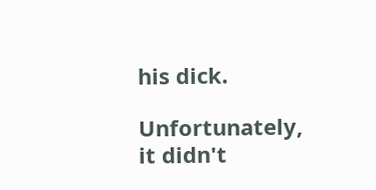his dick.

Unfortunately, it didn't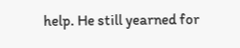help. He still yearned for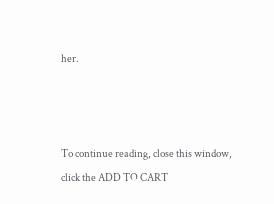her.



To continue reading, close this window, click the ADD TO CART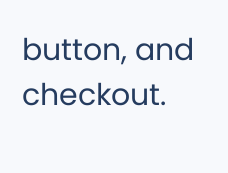button, and checkout.